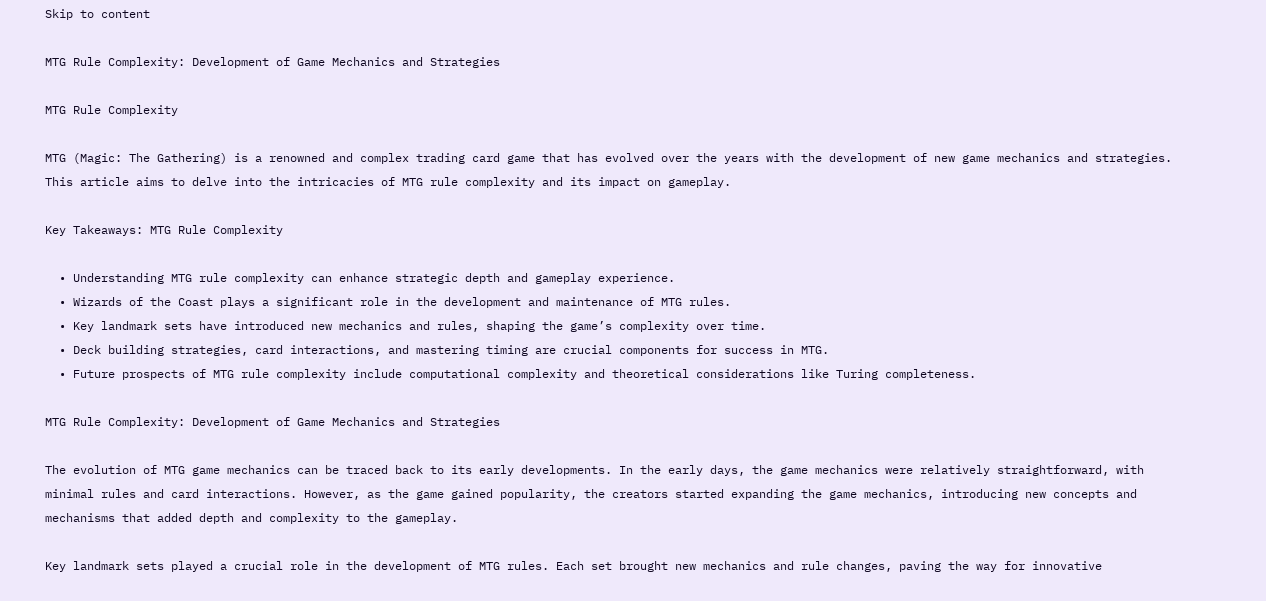Skip to content

MTG Rule Complexity: Development of Game Mechanics and Strategies

MTG Rule Complexity

MTG (Magic: The Gathering) is a renowned and complex trading card game that has evolved over the years with the development of new game mechanics and strategies. This article aims to delve into the intricacies of MTG rule complexity and its impact on gameplay.

Key Takeaways: MTG Rule Complexity

  • Understanding MTG rule complexity can enhance strategic depth and gameplay experience.
  • Wizards of the Coast plays a significant role in the development and maintenance of MTG rules.
  • Key landmark sets have introduced new mechanics and rules, shaping the game’s complexity over time.
  • Deck building strategies, card interactions, and mastering timing are crucial components for success in MTG.
  • Future prospects of MTG rule complexity include computational complexity and theoretical considerations like Turing completeness.

MTG Rule Complexity: Development of Game Mechanics and Strategies

The evolution of MTG game mechanics can be traced back to its early developments. In the early days, the game mechanics were relatively straightforward, with minimal rules and card interactions. However, as the game gained popularity, the creators started expanding the game mechanics, introducing new concepts and mechanisms that added depth and complexity to the gameplay.

Key landmark sets played a crucial role in the development of MTG rules. Each set brought new mechanics and rule changes, paving the way for innovative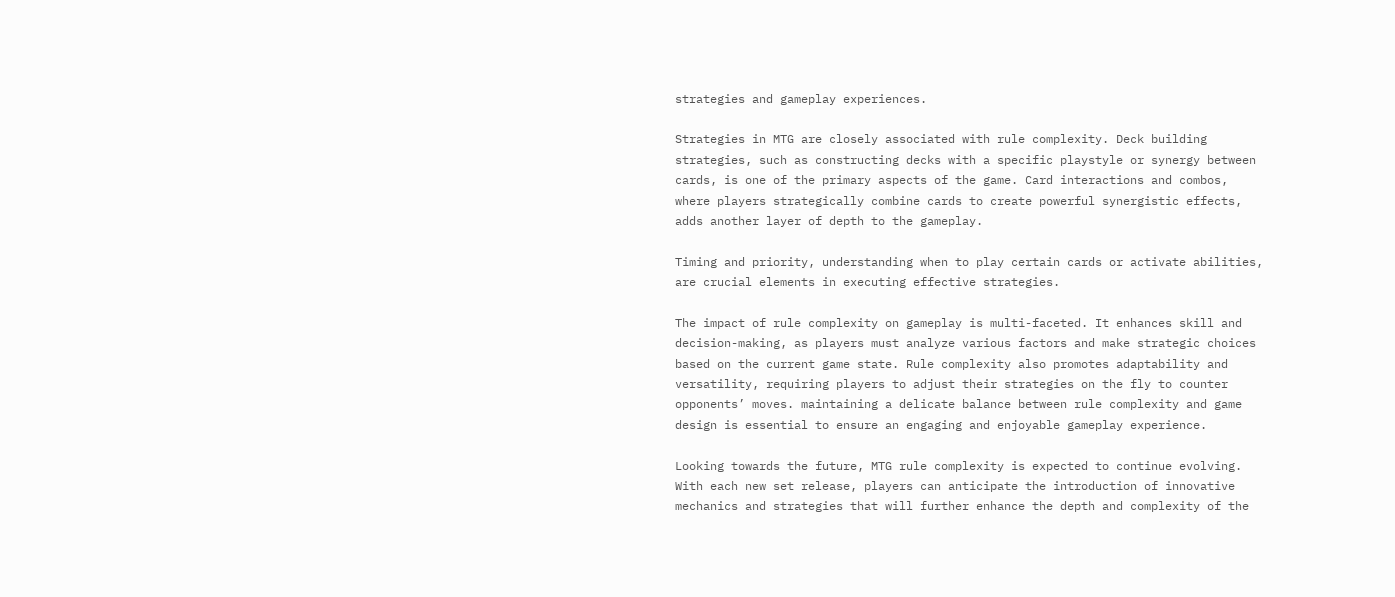strategies and gameplay experiences.

Strategies in MTG are closely associated with rule complexity. Deck building strategies, such as constructing decks with a specific playstyle or synergy between cards, is one of the primary aspects of the game. Card interactions and combos, where players strategically combine cards to create powerful synergistic effects, adds another layer of depth to the gameplay.

Timing and priority, understanding when to play certain cards or activate abilities, are crucial elements in executing effective strategies.

The impact of rule complexity on gameplay is multi-faceted. It enhances skill and decision-making, as players must analyze various factors and make strategic choices based on the current game state. Rule complexity also promotes adaptability and versatility, requiring players to adjust their strategies on the fly to counter opponents’ moves. maintaining a delicate balance between rule complexity and game design is essential to ensure an engaging and enjoyable gameplay experience.

Looking towards the future, MTG rule complexity is expected to continue evolving. With each new set release, players can anticipate the introduction of innovative mechanics and strategies that will further enhance the depth and complexity of the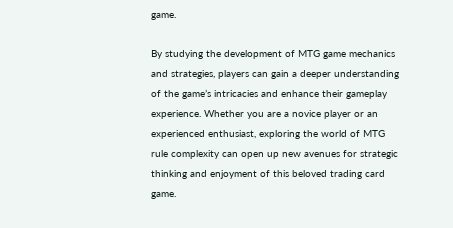game.

By studying the development of MTG game mechanics and strategies, players can gain a deeper understanding of the game’s intricacies and enhance their gameplay experience. Whether you are a novice player or an experienced enthusiast, exploring the world of MTG rule complexity can open up new avenues for strategic thinking and enjoyment of this beloved trading card game.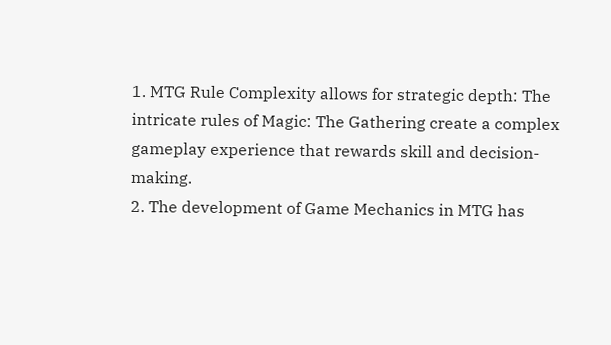1. MTG Rule Complexity allows for strategic depth: The intricate rules of Magic: The Gathering create a complex gameplay experience that rewards skill and decision-making.
2. The development of Game Mechanics in MTG has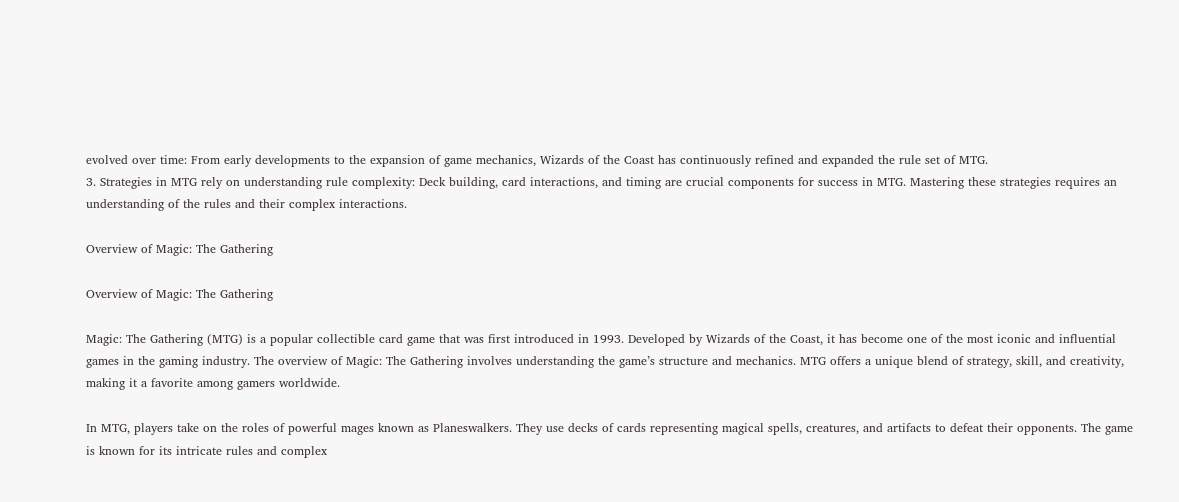evolved over time: From early developments to the expansion of game mechanics, Wizards of the Coast has continuously refined and expanded the rule set of MTG.
3. Strategies in MTG rely on understanding rule complexity: Deck building, card interactions, and timing are crucial components for success in MTG. Mastering these strategies requires an understanding of the rules and their complex interactions.

Overview of Magic: The Gathering

Overview of Magic: The Gathering

Magic: The Gathering (MTG) is a popular collectible card game that was first introduced in 1993. Developed by Wizards of the Coast, it has become one of the most iconic and influential games in the gaming industry. The overview of Magic: The Gathering involves understanding the game’s structure and mechanics. MTG offers a unique blend of strategy, skill, and creativity, making it a favorite among gamers worldwide.

In MTG, players take on the roles of powerful mages known as Planeswalkers. They use decks of cards representing magical spells, creatures, and artifacts to defeat their opponents. The game is known for its intricate rules and complex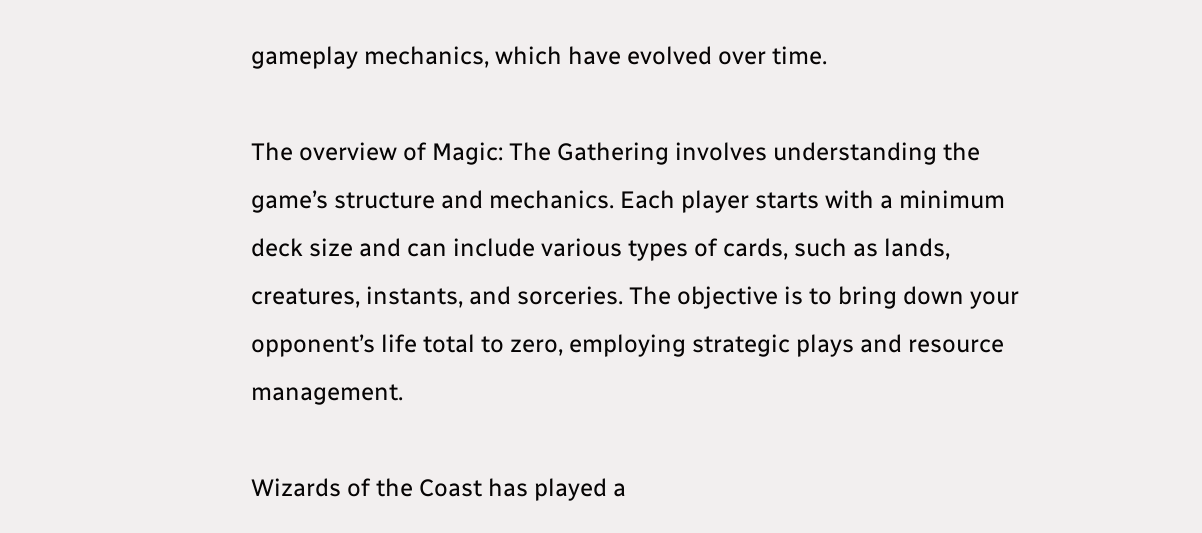gameplay mechanics, which have evolved over time.

The overview of Magic: The Gathering involves understanding the game’s structure and mechanics. Each player starts with a minimum deck size and can include various types of cards, such as lands, creatures, instants, and sorceries. The objective is to bring down your opponent’s life total to zero, employing strategic plays and resource management.

Wizards of the Coast has played a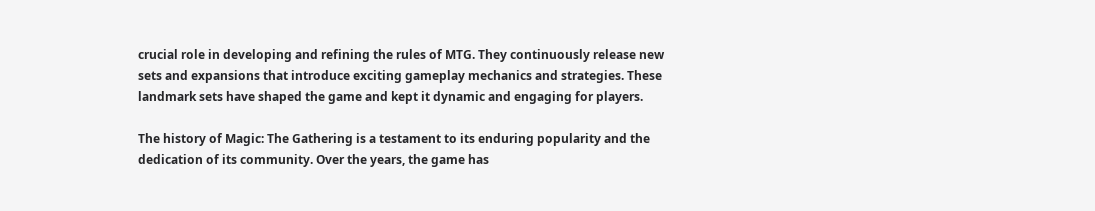crucial role in developing and refining the rules of MTG. They continuously release new sets and expansions that introduce exciting gameplay mechanics and strategies. These landmark sets have shaped the game and kept it dynamic and engaging for players.

The history of Magic: The Gathering is a testament to its enduring popularity and the dedication of its community. Over the years, the game has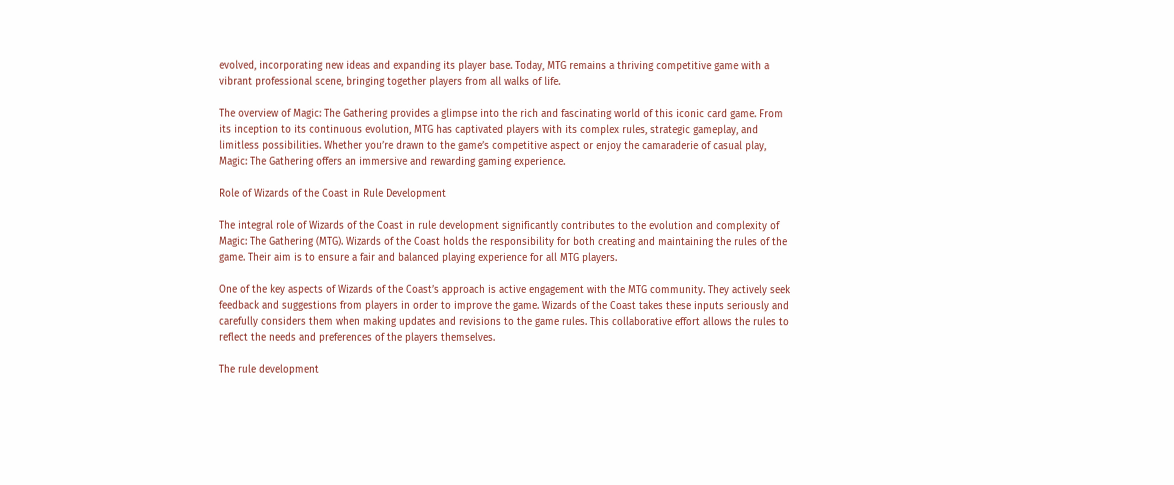evolved, incorporating new ideas and expanding its player base. Today, MTG remains a thriving competitive game with a vibrant professional scene, bringing together players from all walks of life.

The overview of Magic: The Gathering provides a glimpse into the rich and fascinating world of this iconic card game. From its inception to its continuous evolution, MTG has captivated players with its complex rules, strategic gameplay, and limitless possibilities. Whether you’re drawn to the game’s competitive aspect or enjoy the camaraderie of casual play, Magic: The Gathering offers an immersive and rewarding gaming experience.

Role of Wizards of the Coast in Rule Development

The integral role of Wizards of the Coast in rule development significantly contributes to the evolution and complexity of Magic: The Gathering (MTG). Wizards of the Coast holds the responsibility for both creating and maintaining the rules of the game. Their aim is to ensure a fair and balanced playing experience for all MTG players.

One of the key aspects of Wizards of the Coast’s approach is active engagement with the MTG community. They actively seek feedback and suggestions from players in order to improve the game. Wizards of the Coast takes these inputs seriously and carefully considers them when making updates and revisions to the game rules. This collaborative effort allows the rules to reflect the needs and preferences of the players themselves.

The rule development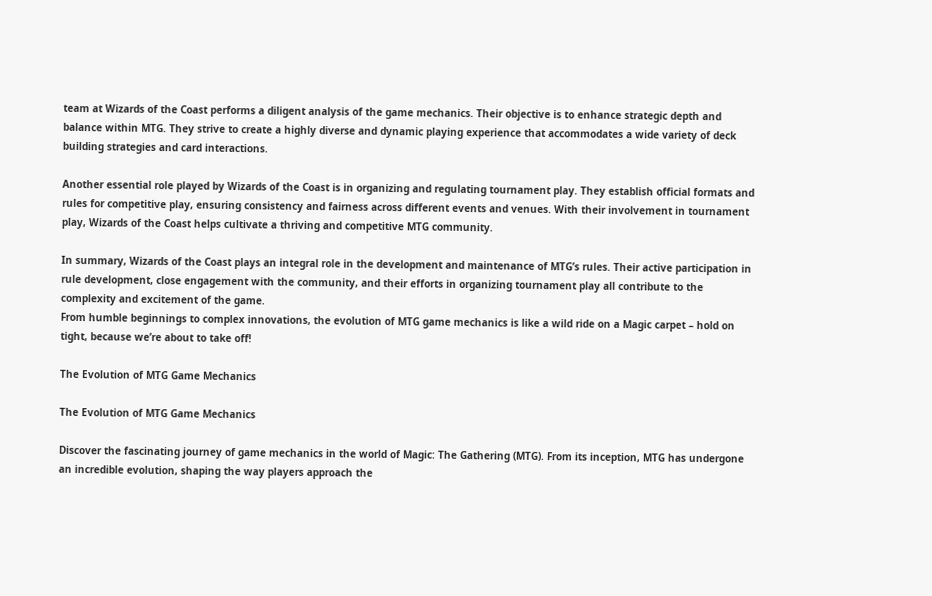team at Wizards of the Coast performs a diligent analysis of the game mechanics. Their objective is to enhance strategic depth and balance within MTG. They strive to create a highly diverse and dynamic playing experience that accommodates a wide variety of deck building strategies and card interactions.

Another essential role played by Wizards of the Coast is in organizing and regulating tournament play. They establish official formats and rules for competitive play, ensuring consistency and fairness across different events and venues. With their involvement in tournament play, Wizards of the Coast helps cultivate a thriving and competitive MTG community.

In summary, Wizards of the Coast plays an integral role in the development and maintenance of MTG’s rules. Their active participation in rule development, close engagement with the community, and their efforts in organizing tournament play all contribute to the complexity and excitement of the game.
From humble beginnings to complex innovations, the evolution of MTG game mechanics is like a wild ride on a Magic carpet – hold on tight, because we’re about to take off!

The Evolution of MTG Game Mechanics

The Evolution of MTG Game Mechanics

Discover the fascinating journey of game mechanics in the world of Magic: The Gathering (MTG). From its inception, MTG has undergone an incredible evolution, shaping the way players approach the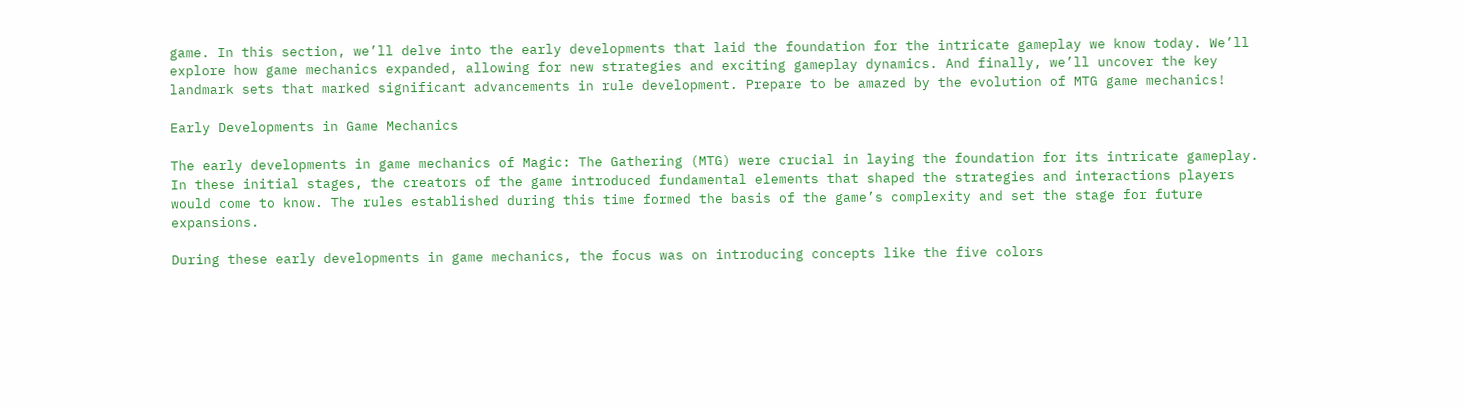game. In this section, we’ll delve into the early developments that laid the foundation for the intricate gameplay we know today. We’ll explore how game mechanics expanded, allowing for new strategies and exciting gameplay dynamics. And finally, we’ll uncover the key landmark sets that marked significant advancements in rule development. Prepare to be amazed by the evolution of MTG game mechanics!

Early Developments in Game Mechanics

The early developments in game mechanics of Magic: The Gathering (MTG) were crucial in laying the foundation for its intricate gameplay. In these initial stages, the creators of the game introduced fundamental elements that shaped the strategies and interactions players would come to know. The rules established during this time formed the basis of the game’s complexity and set the stage for future expansions.

During these early developments in game mechanics, the focus was on introducing concepts like the five colors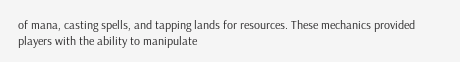of mana, casting spells, and tapping lands for resources. These mechanics provided players with the ability to manipulate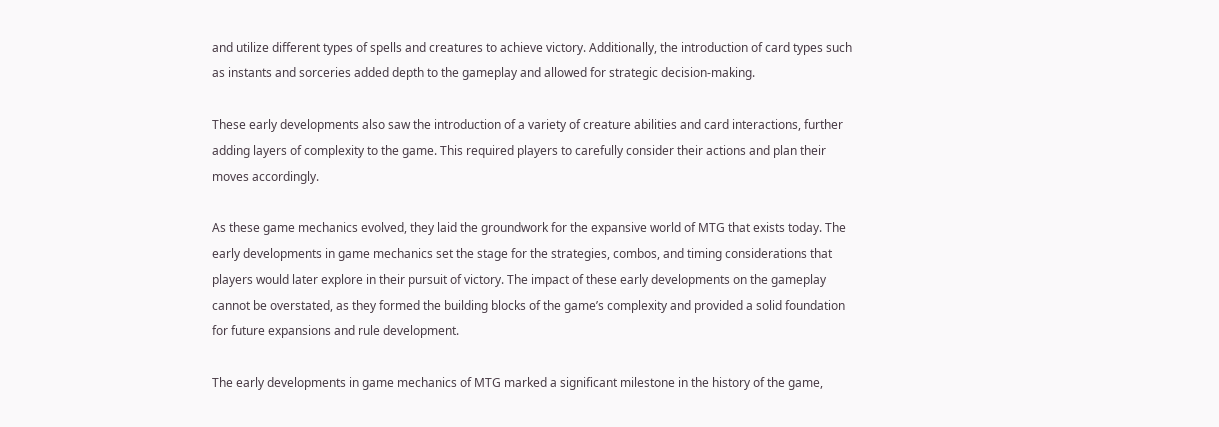and utilize different types of spells and creatures to achieve victory. Additionally, the introduction of card types such as instants and sorceries added depth to the gameplay and allowed for strategic decision-making.

These early developments also saw the introduction of a variety of creature abilities and card interactions, further adding layers of complexity to the game. This required players to carefully consider their actions and plan their moves accordingly.

As these game mechanics evolved, they laid the groundwork for the expansive world of MTG that exists today. The early developments in game mechanics set the stage for the strategies, combos, and timing considerations that players would later explore in their pursuit of victory. The impact of these early developments on the gameplay cannot be overstated, as they formed the building blocks of the game’s complexity and provided a solid foundation for future expansions and rule development.

The early developments in game mechanics of MTG marked a significant milestone in the history of the game,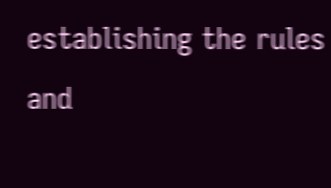establishing the rules and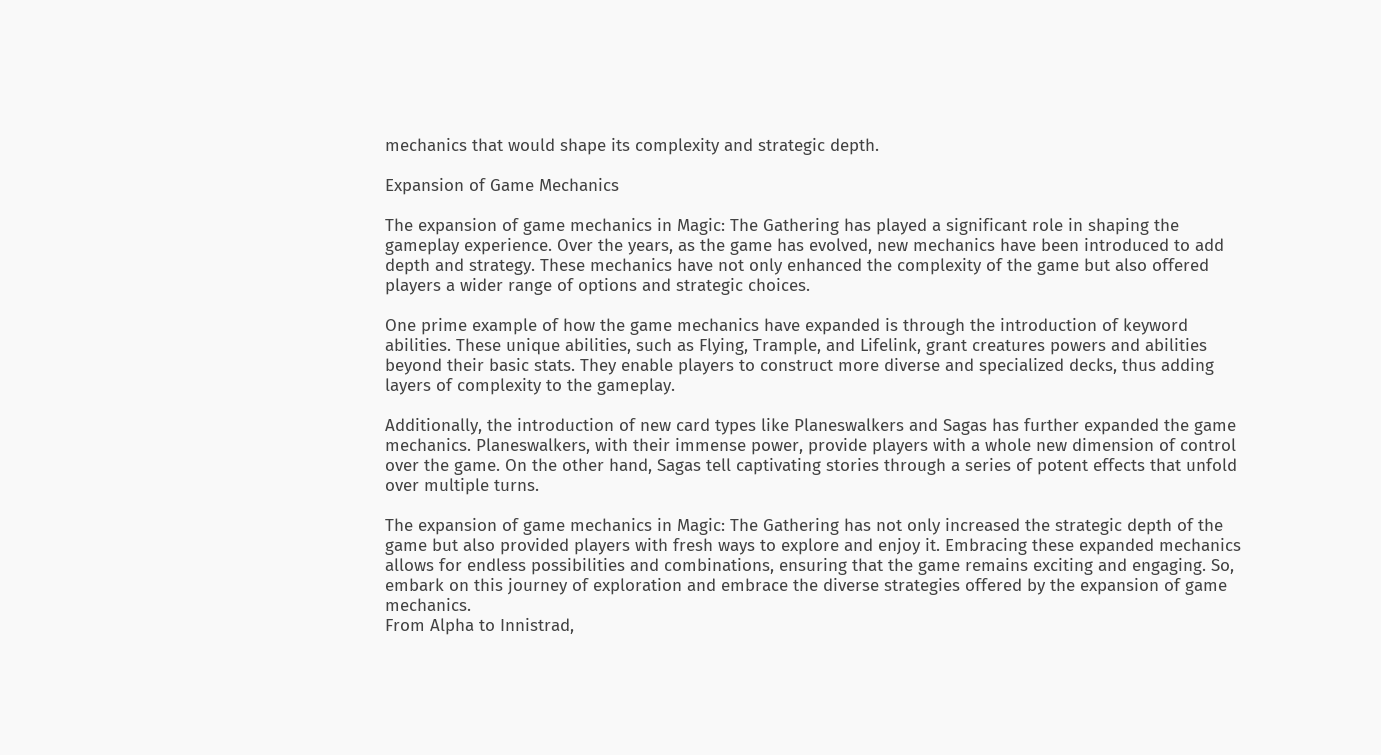mechanics that would shape its complexity and strategic depth.

Expansion of Game Mechanics

The expansion of game mechanics in Magic: The Gathering has played a significant role in shaping the gameplay experience. Over the years, as the game has evolved, new mechanics have been introduced to add depth and strategy. These mechanics have not only enhanced the complexity of the game but also offered players a wider range of options and strategic choices.

One prime example of how the game mechanics have expanded is through the introduction of keyword abilities. These unique abilities, such as Flying, Trample, and Lifelink, grant creatures powers and abilities beyond their basic stats. They enable players to construct more diverse and specialized decks, thus adding layers of complexity to the gameplay.

Additionally, the introduction of new card types like Planeswalkers and Sagas has further expanded the game mechanics. Planeswalkers, with their immense power, provide players with a whole new dimension of control over the game. On the other hand, Sagas tell captivating stories through a series of potent effects that unfold over multiple turns.

The expansion of game mechanics in Magic: The Gathering has not only increased the strategic depth of the game but also provided players with fresh ways to explore and enjoy it. Embracing these expanded mechanics allows for endless possibilities and combinations, ensuring that the game remains exciting and engaging. So, embark on this journey of exploration and embrace the diverse strategies offered by the expansion of game mechanics.
From Alpha to Innistrad,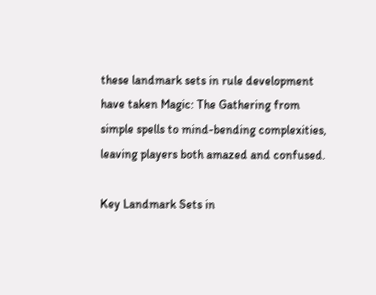these landmark sets in rule development have taken Magic: The Gathering from simple spells to mind-bending complexities, leaving players both amazed and confused.

Key Landmark Sets in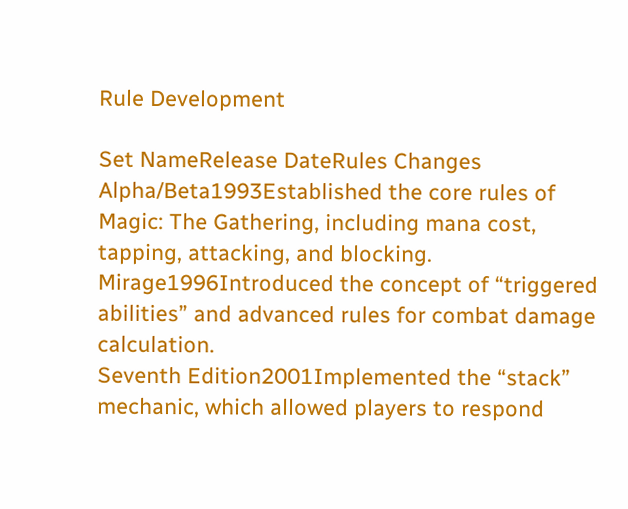Rule Development

Set NameRelease DateRules Changes
Alpha/Beta1993Established the core rules of Magic: The Gathering, including mana cost, tapping, attacking, and blocking.
Mirage1996Introduced the concept of “triggered abilities” and advanced rules for combat damage calculation.
Seventh Edition2001Implemented the “stack” mechanic, which allowed players to respond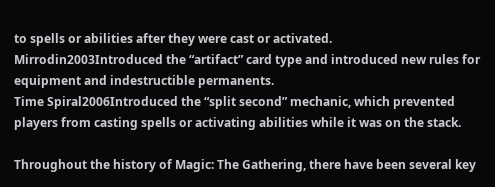to spells or abilities after they were cast or activated.
Mirrodin2003Introduced the “artifact” card type and introduced new rules for equipment and indestructible permanents.
Time Spiral2006Introduced the “split second” mechanic, which prevented players from casting spells or activating abilities while it was on the stack.

Throughout the history of Magic: The Gathering, there have been several key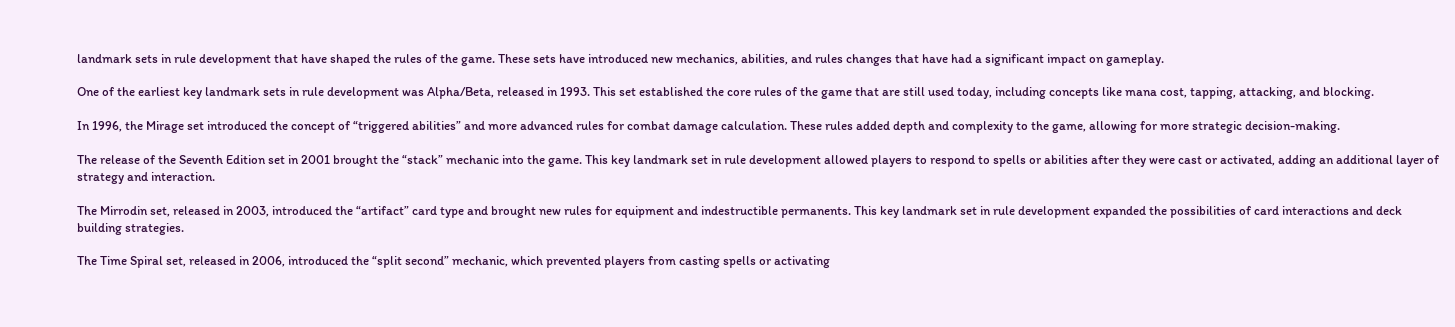landmark sets in rule development that have shaped the rules of the game. These sets have introduced new mechanics, abilities, and rules changes that have had a significant impact on gameplay.

One of the earliest key landmark sets in rule development was Alpha/Beta, released in 1993. This set established the core rules of the game that are still used today, including concepts like mana cost, tapping, attacking, and blocking.

In 1996, the Mirage set introduced the concept of “triggered abilities” and more advanced rules for combat damage calculation. These rules added depth and complexity to the game, allowing for more strategic decision-making.

The release of the Seventh Edition set in 2001 brought the “stack” mechanic into the game. This key landmark set in rule development allowed players to respond to spells or abilities after they were cast or activated, adding an additional layer of strategy and interaction.

The Mirrodin set, released in 2003, introduced the “artifact” card type and brought new rules for equipment and indestructible permanents. This key landmark set in rule development expanded the possibilities of card interactions and deck building strategies.

The Time Spiral set, released in 2006, introduced the “split second” mechanic, which prevented players from casting spells or activating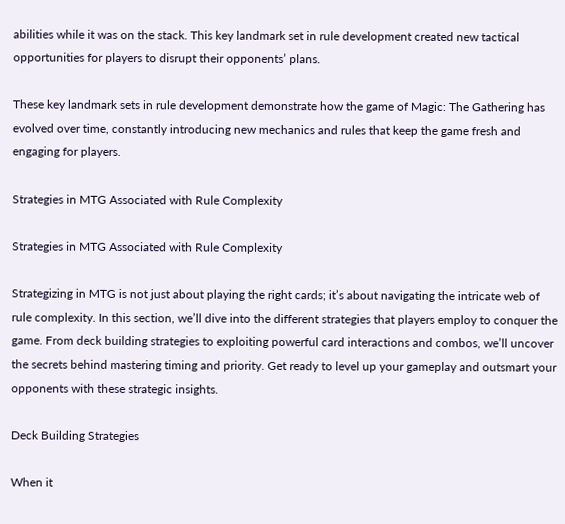abilities while it was on the stack. This key landmark set in rule development created new tactical opportunities for players to disrupt their opponents’ plans.

These key landmark sets in rule development demonstrate how the game of Magic: The Gathering has evolved over time, constantly introducing new mechanics and rules that keep the game fresh and engaging for players.

Strategies in MTG Associated with Rule Complexity

Strategies in MTG Associated with Rule Complexity

Strategizing in MTG is not just about playing the right cards; it’s about navigating the intricate web of rule complexity. In this section, we’ll dive into the different strategies that players employ to conquer the game. From deck building strategies to exploiting powerful card interactions and combos, we’ll uncover the secrets behind mastering timing and priority. Get ready to level up your gameplay and outsmart your opponents with these strategic insights.

Deck Building Strategies

When it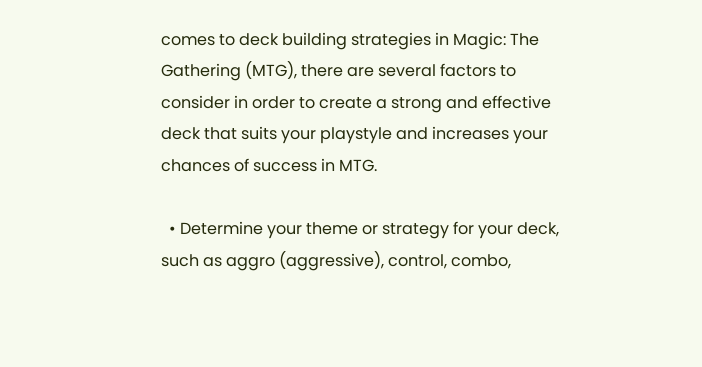comes to deck building strategies in Magic: The Gathering (MTG), there are several factors to consider in order to create a strong and effective deck that suits your playstyle and increases your chances of success in MTG.

  • Determine your theme or strategy for your deck, such as aggro (aggressive), control, combo,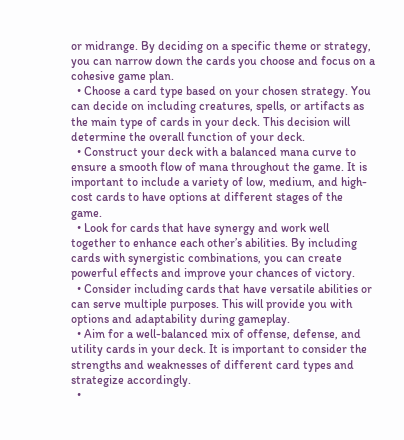or midrange. By deciding on a specific theme or strategy, you can narrow down the cards you choose and focus on a cohesive game plan.
  • Choose a card type based on your chosen strategy. You can decide on including creatures, spells, or artifacts as the main type of cards in your deck. This decision will determine the overall function of your deck.
  • Construct your deck with a balanced mana curve to ensure a smooth flow of mana throughout the game. It is important to include a variety of low, medium, and high-cost cards to have options at different stages of the game.
  • Look for cards that have synergy and work well together to enhance each other’s abilities. By including cards with synergistic combinations, you can create powerful effects and improve your chances of victory.
  • Consider including cards that have versatile abilities or can serve multiple purposes. This will provide you with options and adaptability during gameplay.
  • Aim for a well-balanced mix of offense, defense, and utility cards in your deck. It is important to consider the strengths and weaknesses of different card types and strategize accordingly.
  •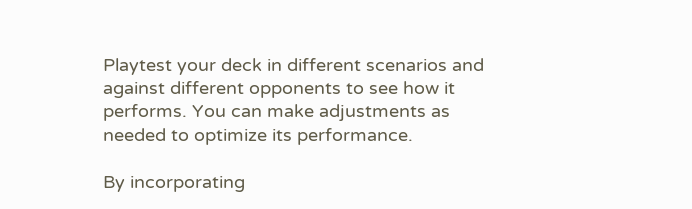Playtest your deck in different scenarios and against different opponents to see how it performs. You can make adjustments as needed to optimize its performance.

By incorporating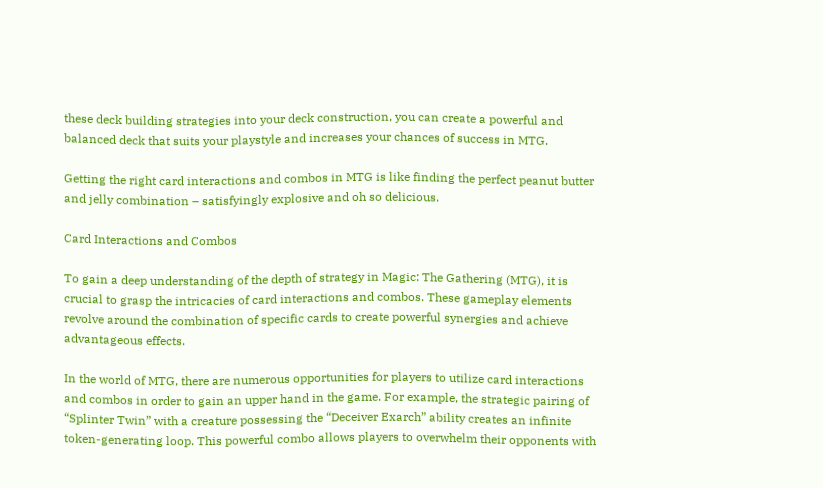these deck building strategies into your deck construction, you can create a powerful and balanced deck that suits your playstyle and increases your chances of success in MTG.

Getting the right card interactions and combos in MTG is like finding the perfect peanut butter and jelly combination – satisfyingly explosive and oh so delicious.

Card Interactions and Combos

To gain a deep understanding of the depth of strategy in Magic: The Gathering (MTG), it is crucial to grasp the intricacies of card interactions and combos. These gameplay elements revolve around the combination of specific cards to create powerful synergies and achieve advantageous effects.

In the world of MTG, there are numerous opportunities for players to utilize card interactions and combos in order to gain an upper hand in the game. For example, the strategic pairing of “Splinter Twin” with a creature possessing the “Deceiver Exarch” ability creates an infinite token-generating loop. This powerful combo allows players to overwhelm their opponents with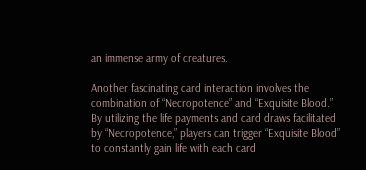an immense army of creatures.

Another fascinating card interaction involves the combination of “Necropotence” and “Exquisite Blood.” By utilizing the life payments and card draws facilitated by “Necropotence,” players can trigger “Exquisite Blood” to constantly gain life with each card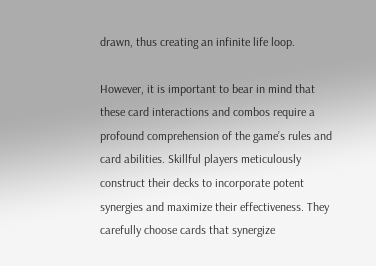drawn, thus creating an infinite life loop.

However, it is important to bear in mind that these card interactions and combos require a profound comprehension of the game’s rules and card abilities. Skillful players meticulously construct their decks to incorporate potent synergies and maximize their effectiveness. They carefully choose cards that synergize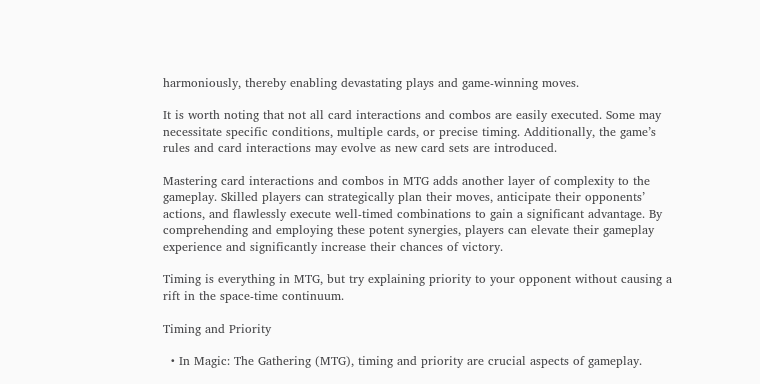harmoniously, thereby enabling devastating plays and game-winning moves.

It is worth noting that not all card interactions and combos are easily executed. Some may necessitate specific conditions, multiple cards, or precise timing. Additionally, the game’s rules and card interactions may evolve as new card sets are introduced.

Mastering card interactions and combos in MTG adds another layer of complexity to the gameplay. Skilled players can strategically plan their moves, anticipate their opponents’ actions, and flawlessly execute well-timed combinations to gain a significant advantage. By comprehending and employing these potent synergies, players can elevate their gameplay experience and significantly increase their chances of victory.

Timing is everything in MTG, but try explaining priority to your opponent without causing a rift in the space-time continuum.

Timing and Priority

  • In Magic: The Gathering (MTG), timing and priority are crucial aspects of gameplay.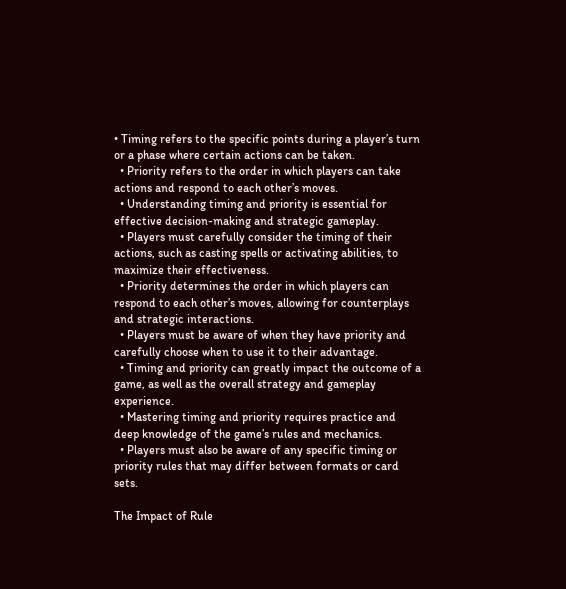• Timing refers to the specific points during a player’s turn or a phase where certain actions can be taken.
  • Priority refers to the order in which players can take actions and respond to each other’s moves.
  • Understanding timing and priority is essential for effective decision-making and strategic gameplay.
  • Players must carefully consider the timing of their actions, such as casting spells or activating abilities, to maximize their effectiveness.
  • Priority determines the order in which players can respond to each other’s moves, allowing for counterplays and strategic interactions.
  • Players must be aware of when they have priority and carefully choose when to use it to their advantage.
  • Timing and priority can greatly impact the outcome of a game, as well as the overall strategy and gameplay experience.
  • Mastering timing and priority requires practice and deep knowledge of the game’s rules and mechanics.
  • Players must also be aware of any specific timing or priority rules that may differ between formats or card sets.

The Impact of Rule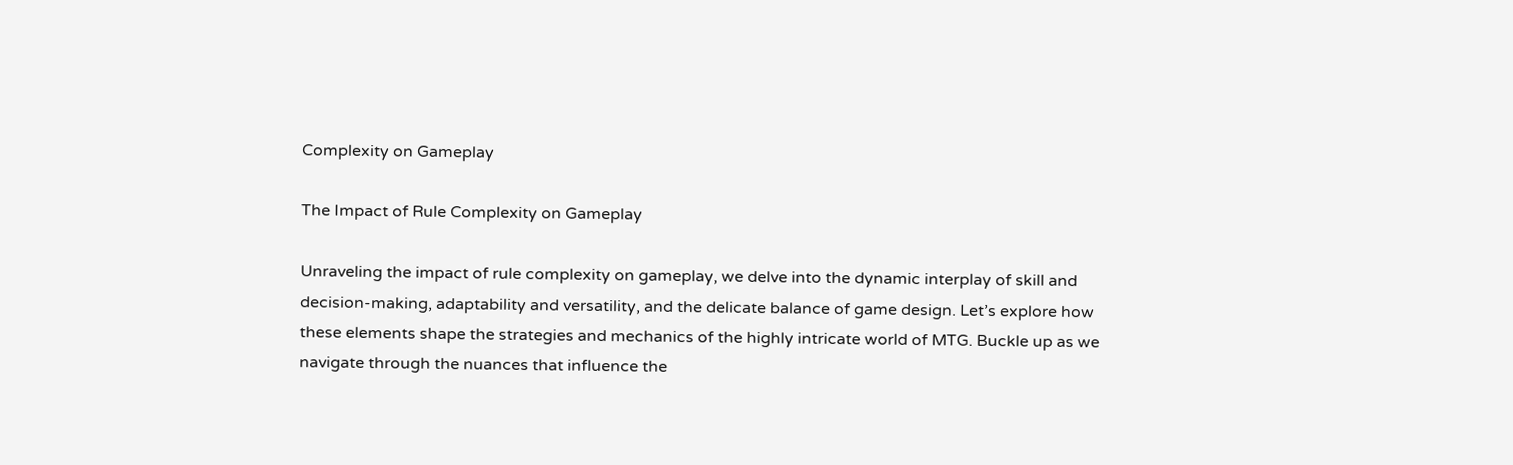Complexity on Gameplay

The Impact of Rule Complexity on Gameplay

Unraveling the impact of rule complexity on gameplay, we delve into the dynamic interplay of skill and decision-making, adaptability and versatility, and the delicate balance of game design. Let’s explore how these elements shape the strategies and mechanics of the highly intricate world of MTG. Buckle up as we navigate through the nuances that influence the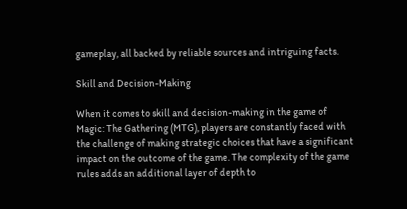gameplay, all backed by reliable sources and intriguing facts.

Skill and Decision-Making

When it comes to skill and decision-making in the game of Magic: The Gathering (MTG), players are constantly faced with the challenge of making strategic choices that have a significant impact on the outcome of the game. The complexity of the game rules adds an additional layer of depth to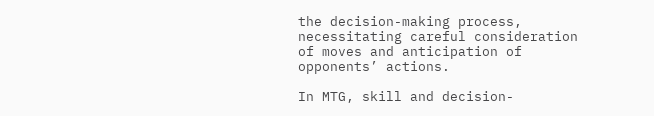the decision-making process, necessitating careful consideration of moves and anticipation of opponents’ actions.

In MTG, skill and decision-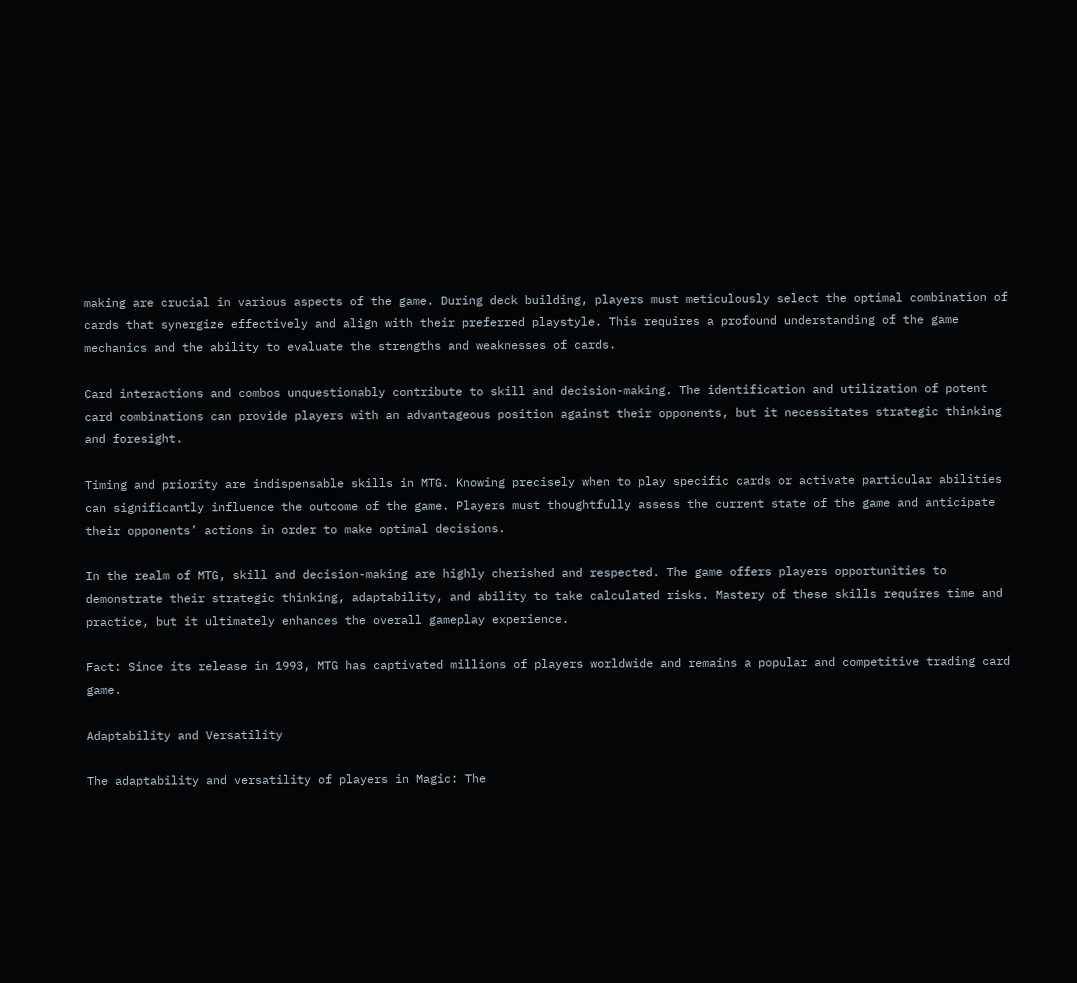making are crucial in various aspects of the game. During deck building, players must meticulously select the optimal combination of cards that synergize effectively and align with their preferred playstyle. This requires a profound understanding of the game mechanics and the ability to evaluate the strengths and weaknesses of cards.

Card interactions and combos unquestionably contribute to skill and decision-making. The identification and utilization of potent card combinations can provide players with an advantageous position against their opponents, but it necessitates strategic thinking and foresight.

Timing and priority are indispensable skills in MTG. Knowing precisely when to play specific cards or activate particular abilities can significantly influence the outcome of the game. Players must thoughtfully assess the current state of the game and anticipate their opponents’ actions in order to make optimal decisions.

In the realm of MTG, skill and decision-making are highly cherished and respected. The game offers players opportunities to demonstrate their strategic thinking, adaptability, and ability to take calculated risks. Mastery of these skills requires time and practice, but it ultimately enhances the overall gameplay experience.

Fact: Since its release in 1993, MTG has captivated millions of players worldwide and remains a popular and competitive trading card game.

Adaptability and Versatility

The adaptability and versatility of players in Magic: The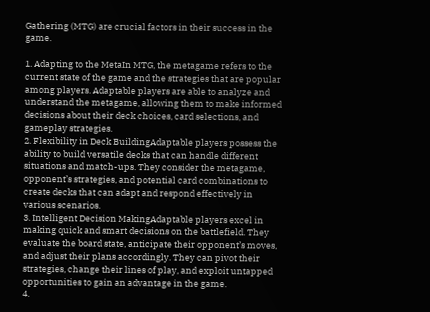Gathering (MTG) are crucial factors in their success in the game.

1. Adapting to the MetaIn MTG, the metagame refers to the current state of the game and the strategies that are popular among players. Adaptable players are able to analyze and understand the metagame, allowing them to make informed decisions about their deck choices, card selections, and gameplay strategies.
2. Flexibility in Deck BuildingAdaptable players possess the ability to build versatile decks that can handle different situations and match-ups. They consider the metagame, opponent’s strategies, and potential card combinations to create decks that can adapt and respond effectively in various scenarios.
3. Intelligent Decision MakingAdaptable players excel in making quick and smart decisions on the battlefield. They evaluate the board state, anticipate their opponent’s moves, and adjust their plans accordingly. They can pivot their strategies, change their lines of play, and exploit untapped opportunities to gain an advantage in the game.
4.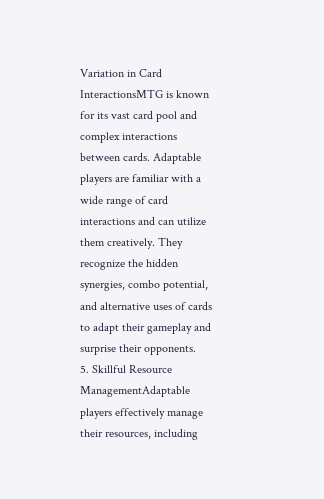Variation in Card InteractionsMTG is known for its vast card pool and complex interactions between cards. Adaptable players are familiar with a wide range of card interactions and can utilize them creatively. They recognize the hidden synergies, combo potential, and alternative uses of cards to adapt their gameplay and surprise their opponents.
5. Skillful Resource ManagementAdaptable players effectively manage their resources, including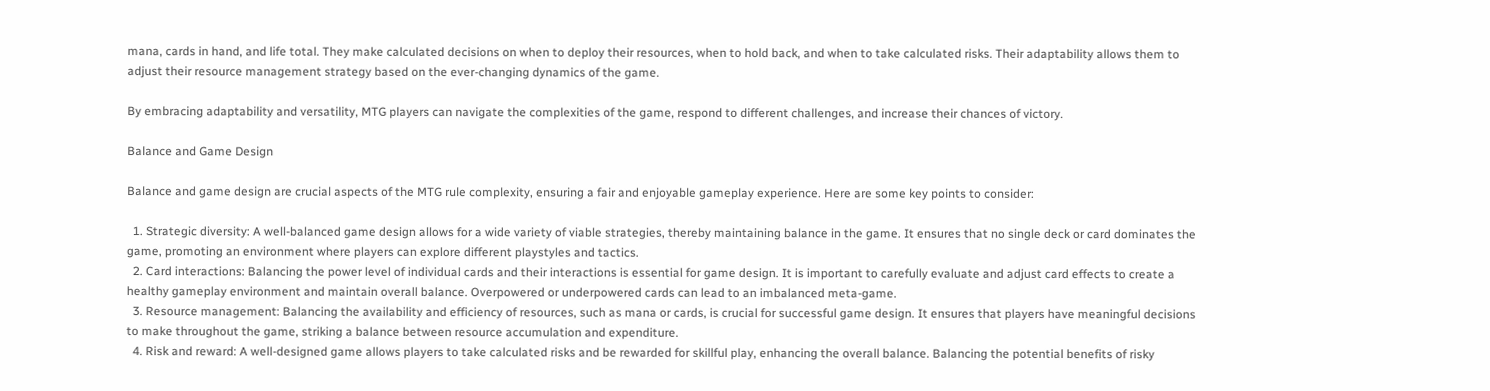mana, cards in hand, and life total. They make calculated decisions on when to deploy their resources, when to hold back, and when to take calculated risks. Their adaptability allows them to adjust their resource management strategy based on the ever-changing dynamics of the game.

By embracing adaptability and versatility, MTG players can navigate the complexities of the game, respond to different challenges, and increase their chances of victory.

Balance and Game Design

Balance and game design are crucial aspects of the MTG rule complexity, ensuring a fair and enjoyable gameplay experience. Here are some key points to consider:

  1. Strategic diversity: A well-balanced game design allows for a wide variety of viable strategies, thereby maintaining balance in the game. It ensures that no single deck or card dominates the game, promoting an environment where players can explore different playstyles and tactics.
  2. Card interactions: Balancing the power level of individual cards and their interactions is essential for game design. It is important to carefully evaluate and adjust card effects to create a healthy gameplay environment and maintain overall balance. Overpowered or underpowered cards can lead to an imbalanced meta-game.
  3. Resource management: Balancing the availability and efficiency of resources, such as mana or cards, is crucial for successful game design. It ensures that players have meaningful decisions to make throughout the game, striking a balance between resource accumulation and expenditure.
  4. Risk and reward: A well-designed game allows players to take calculated risks and be rewarded for skillful play, enhancing the overall balance. Balancing the potential benefits of risky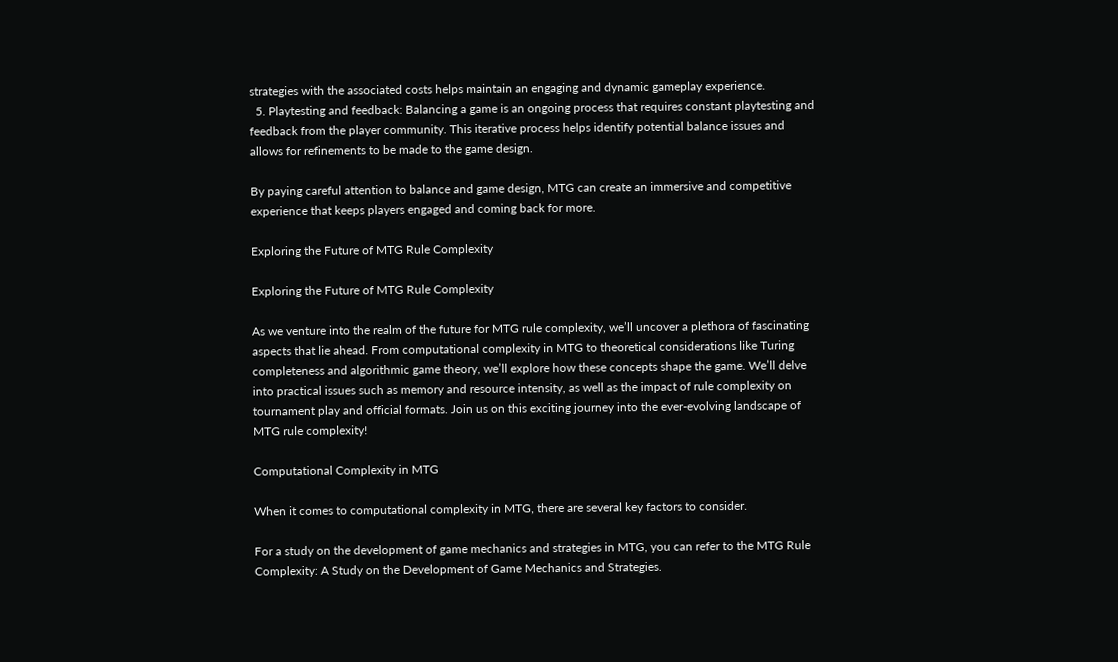strategies with the associated costs helps maintain an engaging and dynamic gameplay experience.
  5. Playtesting and feedback: Balancing a game is an ongoing process that requires constant playtesting and feedback from the player community. This iterative process helps identify potential balance issues and allows for refinements to be made to the game design.

By paying careful attention to balance and game design, MTG can create an immersive and competitive experience that keeps players engaged and coming back for more.

Exploring the Future of MTG Rule Complexity

Exploring the Future of MTG Rule Complexity

As we venture into the realm of the future for MTG rule complexity, we’ll uncover a plethora of fascinating aspects that lie ahead. From computational complexity in MTG to theoretical considerations like Turing completeness and algorithmic game theory, we’ll explore how these concepts shape the game. We’ll delve into practical issues such as memory and resource intensity, as well as the impact of rule complexity on tournament play and official formats. Join us on this exciting journey into the ever-evolving landscape of MTG rule complexity!

Computational Complexity in MTG

When it comes to computational complexity in MTG, there are several key factors to consider.

For a study on the development of game mechanics and strategies in MTG, you can refer to the MTG Rule Complexity: A Study on the Development of Game Mechanics and Strategies.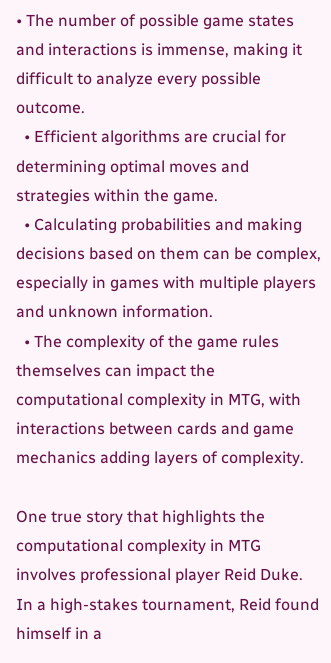• The number of possible game states and interactions is immense, making it difficult to analyze every possible outcome.
  • Efficient algorithms are crucial for determining optimal moves and strategies within the game.
  • Calculating probabilities and making decisions based on them can be complex, especially in games with multiple players and unknown information.
  • The complexity of the game rules themselves can impact the computational complexity in MTG, with interactions between cards and game mechanics adding layers of complexity.

One true story that highlights the computational complexity in MTG involves professional player Reid Duke. In a high-stakes tournament, Reid found himself in a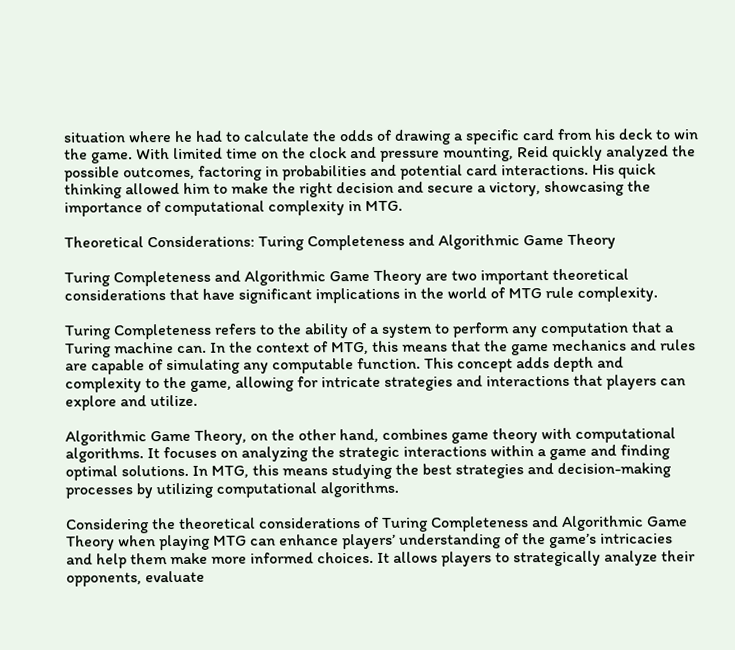situation where he had to calculate the odds of drawing a specific card from his deck to win the game. With limited time on the clock and pressure mounting, Reid quickly analyzed the possible outcomes, factoring in probabilities and potential card interactions. His quick thinking allowed him to make the right decision and secure a victory, showcasing the importance of computational complexity in MTG.

Theoretical Considerations: Turing Completeness and Algorithmic Game Theory

Turing Completeness and Algorithmic Game Theory are two important theoretical considerations that have significant implications in the world of MTG rule complexity.

Turing Completeness refers to the ability of a system to perform any computation that a Turing machine can. In the context of MTG, this means that the game mechanics and rules are capable of simulating any computable function. This concept adds depth and complexity to the game, allowing for intricate strategies and interactions that players can explore and utilize.

Algorithmic Game Theory, on the other hand, combines game theory with computational algorithms. It focuses on analyzing the strategic interactions within a game and finding optimal solutions. In MTG, this means studying the best strategies and decision-making processes by utilizing computational algorithms.

Considering the theoretical considerations of Turing Completeness and Algorithmic Game Theory when playing MTG can enhance players’ understanding of the game’s intricacies and help them make more informed choices. It allows players to strategically analyze their opponents, evaluate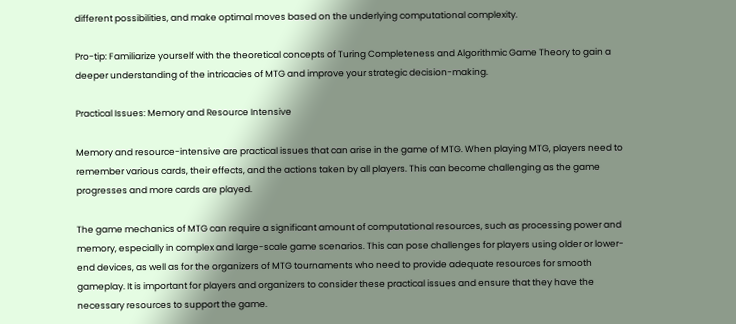different possibilities, and make optimal moves based on the underlying computational complexity.

Pro-tip: Familiarize yourself with the theoretical concepts of Turing Completeness and Algorithmic Game Theory to gain a deeper understanding of the intricacies of MTG and improve your strategic decision-making.

Practical Issues: Memory and Resource Intensive

Memory and resource-intensive are practical issues that can arise in the game of MTG. When playing MTG, players need to remember various cards, their effects, and the actions taken by all players. This can become challenging as the game progresses and more cards are played.

The game mechanics of MTG can require a significant amount of computational resources, such as processing power and memory, especially in complex and large-scale game scenarios. This can pose challenges for players using older or lower-end devices, as well as for the organizers of MTG tournaments who need to provide adequate resources for smooth gameplay. It is important for players and organizers to consider these practical issues and ensure that they have the necessary resources to support the game.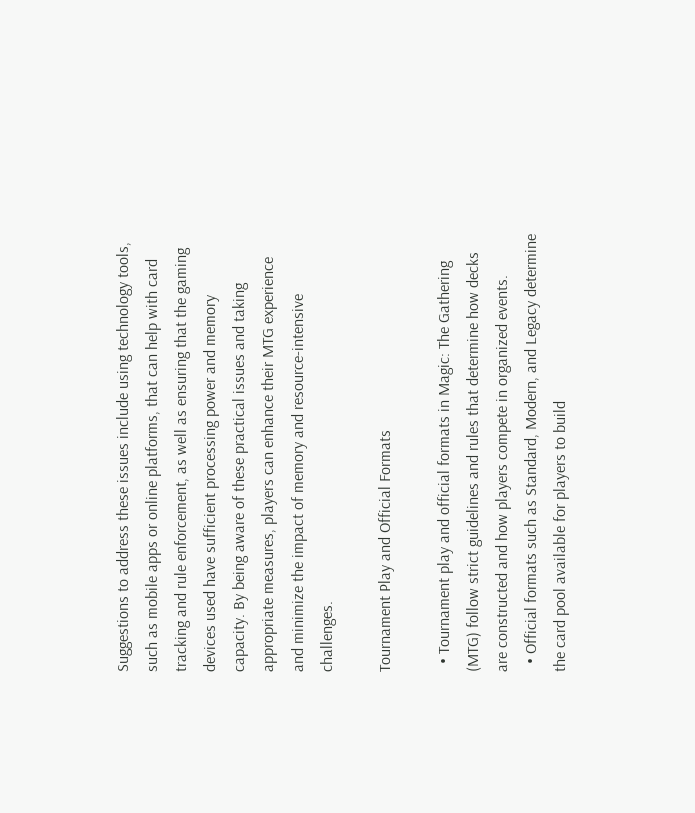Suggestions to address these issues include using technology tools, such as mobile apps or online platforms, that can help with card tracking and rule enforcement, as well as ensuring that the gaming devices used have sufficient processing power and memory capacity. By being aware of these practical issues and taking appropriate measures, players can enhance their MTG experience and minimize the impact of memory and resource-intensive challenges.

Tournament Play and Official Formats

  • Tournament play and official formats in Magic: The Gathering (MTG) follow strict guidelines and rules that determine how decks are constructed and how players compete in organized events.
  • Official formats such as Standard, Modern, and Legacy determine the card pool available for players to build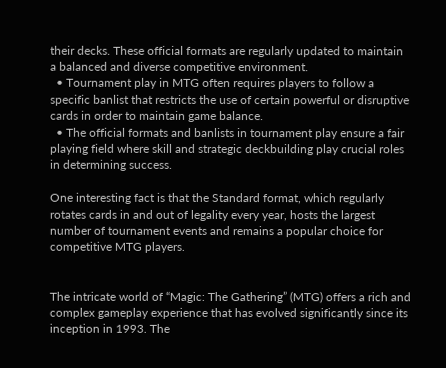their decks. These official formats are regularly updated to maintain a balanced and diverse competitive environment.
  • Tournament play in MTG often requires players to follow a specific banlist that restricts the use of certain powerful or disruptive cards in order to maintain game balance.
  • The official formats and banlists in tournament play ensure a fair playing field where skill and strategic deckbuilding play crucial roles in determining success.

One interesting fact is that the Standard format, which regularly rotates cards in and out of legality every year, hosts the largest number of tournament events and remains a popular choice for competitive MTG players.


The intricate world of “Magic: The Gathering” (MTG) offers a rich and complex gameplay experience that has evolved significantly since its inception in 1993. The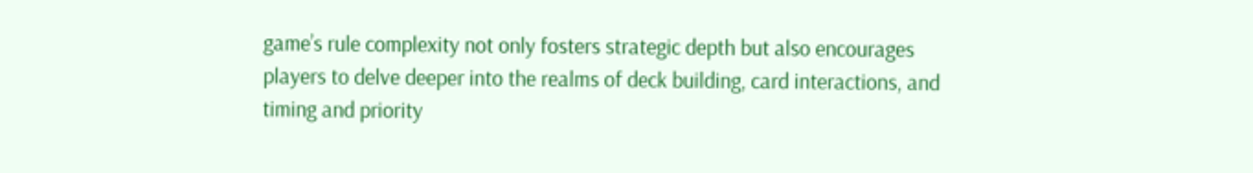game’s rule complexity not only fosters strategic depth but also encourages players to delve deeper into the realms of deck building, card interactions, and timing and priority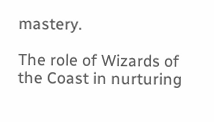mastery.

The role of Wizards of the Coast in nurturing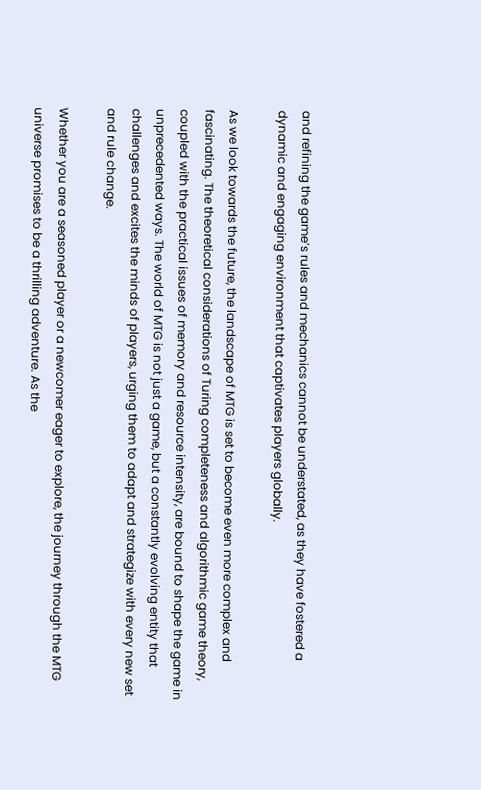and refining the game’s rules and mechanics cannot be understated, as they have fostered a dynamic and engaging environment that captivates players globally.

As we look towards the future, the landscape of MTG is set to become even more complex and fascinating. The theoretical considerations of Turing completeness and algorithmic game theory, coupled with the practical issues of memory and resource intensity, are bound to shape the game in unprecedented ways. The world of MTG is not just a game, but a constantly evolving entity that challenges and excites the minds of players, urging them to adapt and strategize with every new set and rule change.

Whether you are a seasoned player or a newcomer eager to explore, the journey through the MTG universe promises to be a thrilling adventure. As the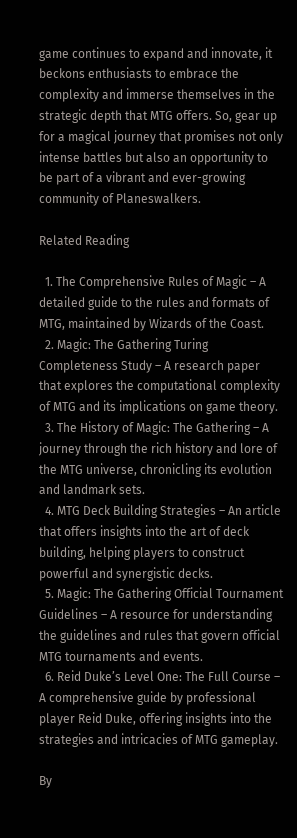game continues to expand and innovate, it beckons enthusiasts to embrace the complexity and immerse themselves in the strategic depth that MTG offers. So, gear up for a magical journey that promises not only intense battles but also an opportunity to be part of a vibrant and ever-growing community of Planeswalkers.

Related Reading

  1. The Comprehensive Rules of Magic – A detailed guide to the rules and formats of MTG, maintained by Wizards of the Coast.
  2. Magic: The Gathering Turing Completeness Study – A research paper that explores the computational complexity of MTG and its implications on game theory.
  3. The History of Magic: The Gathering – A journey through the rich history and lore of the MTG universe, chronicling its evolution and landmark sets.
  4. MTG Deck Building Strategies – An article that offers insights into the art of deck building, helping players to construct powerful and synergistic decks.
  5. Magic: The Gathering Official Tournament Guidelines – A resource for understanding the guidelines and rules that govern official MTG tournaments and events.
  6. Reid Duke’s Level One: The Full Course – A comprehensive guide by professional player Reid Duke, offering insights into the strategies and intricacies of MTG gameplay.

By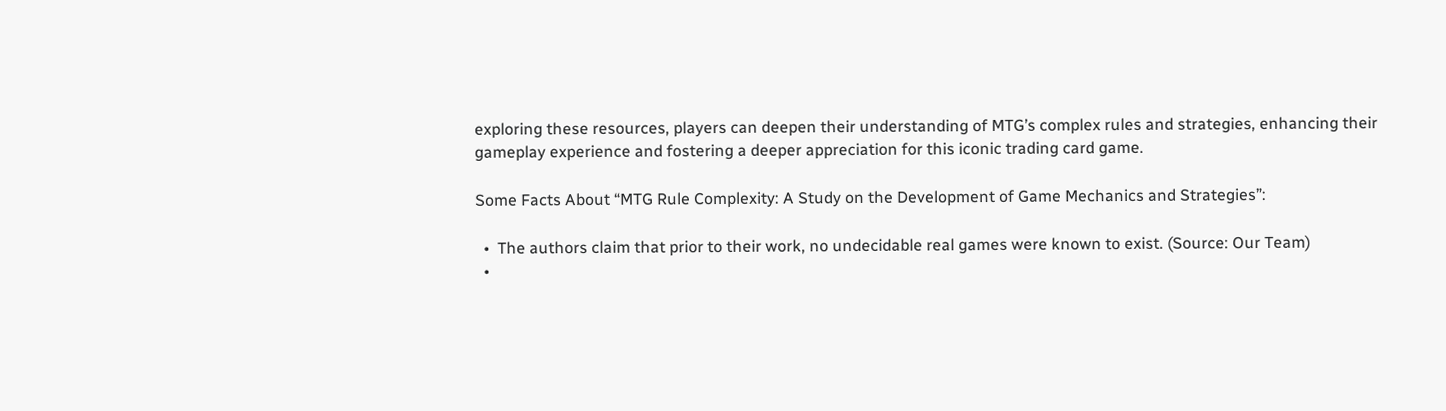exploring these resources, players can deepen their understanding of MTG’s complex rules and strategies, enhancing their gameplay experience and fostering a deeper appreciation for this iconic trading card game.

Some Facts About “MTG Rule Complexity: A Study on the Development of Game Mechanics and Strategies”:

  •  The authors claim that prior to their work, no undecidable real games were known to exist. (Source: Our Team)
  •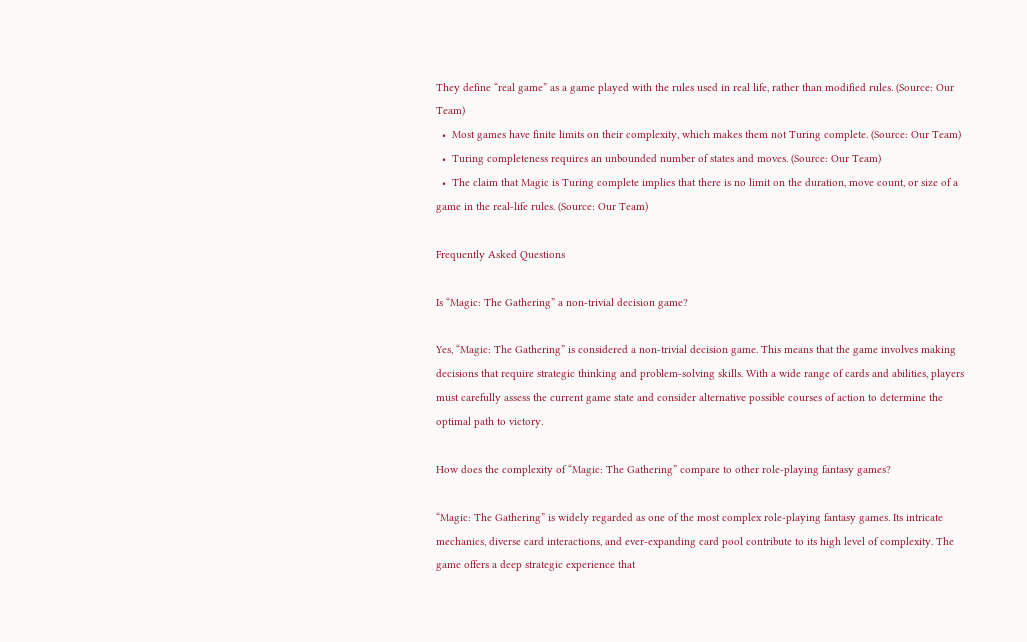They define “real game” as a game played with the rules used in real life, rather than modified rules. (Source: Our Team)
  •  Most games have finite limits on their complexity, which makes them not Turing complete. (Source: Our Team)
  •  Turing completeness requires an unbounded number of states and moves. (Source: Our Team)
  •  The claim that Magic is Turing complete implies that there is no limit on the duration, move count, or size of a game in the real-life rules. (Source: Our Team)

Frequently Asked Questions

Is “Magic: The Gathering” a non-trivial decision game?

Yes, “Magic: The Gathering” is considered a non-trivial decision game. This means that the game involves making decisions that require strategic thinking and problem-solving skills. With a wide range of cards and abilities, players must carefully assess the current game state and consider alternative possible courses of action to determine the optimal path to victory.

How does the complexity of “Magic: The Gathering” compare to other role-playing fantasy games?

“Magic: The Gathering” is widely regarded as one of the most complex role-playing fantasy games. Its intricate mechanics, diverse card interactions, and ever-expanding card pool contribute to its high level of complexity. The game offers a deep strategic experience that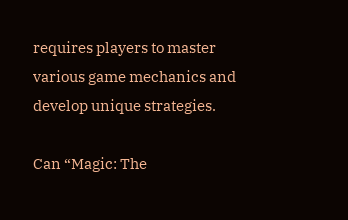requires players to master various game mechanics and develop unique strategies.

Can “Magic: The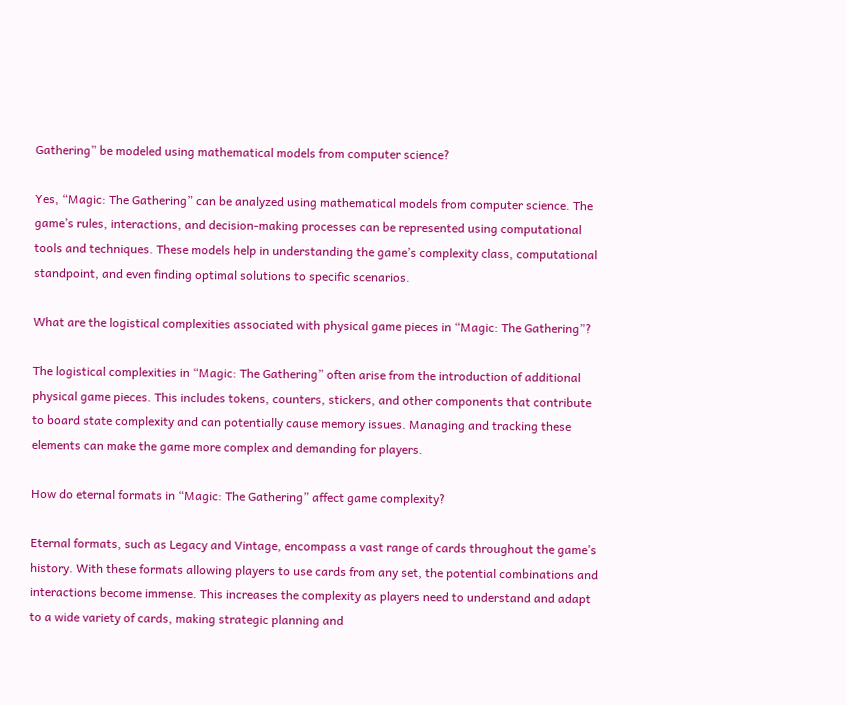Gathering” be modeled using mathematical models from computer science?

Yes, “Magic: The Gathering” can be analyzed using mathematical models from computer science. The game’s rules, interactions, and decision-making processes can be represented using computational tools and techniques. These models help in understanding the game’s complexity class, computational standpoint, and even finding optimal solutions to specific scenarios.

What are the logistical complexities associated with physical game pieces in “Magic: The Gathering”?

The logistical complexities in “Magic: The Gathering” often arise from the introduction of additional physical game pieces. This includes tokens, counters, stickers, and other components that contribute to board state complexity and can potentially cause memory issues. Managing and tracking these elements can make the game more complex and demanding for players.

How do eternal formats in “Magic: The Gathering” affect game complexity?

Eternal formats, such as Legacy and Vintage, encompass a vast range of cards throughout the game’s history. With these formats allowing players to use cards from any set, the potential combinations and interactions become immense. This increases the complexity as players need to understand and adapt to a wide variety of cards, making strategic planning and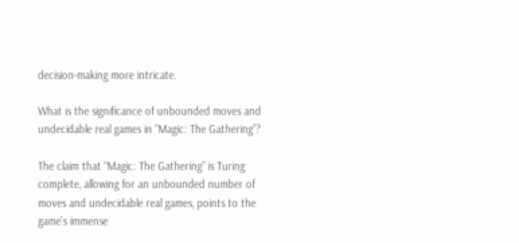decision-making more intricate.

What is the significance of unbounded moves and undecidable real games in “Magic: The Gathering”?

The claim that “Magic: The Gathering” is Turing complete, allowing for an unbounded number of moves and undecidable real games, points to the game’s immense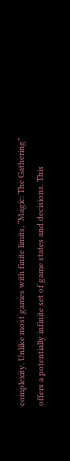complexity. Unlike most games with finite limits, “Magic: The Gathering” offers a potentially infinite set of game states and decisions. This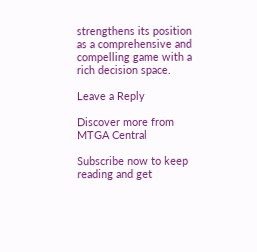strengthens its position as a comprehensive and compelling game with a rich decision space.

Leave a Reply

Discover more from MTGA Central

Subscribe now to keep reading and get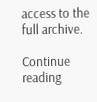access to the full archive.

Continue reading